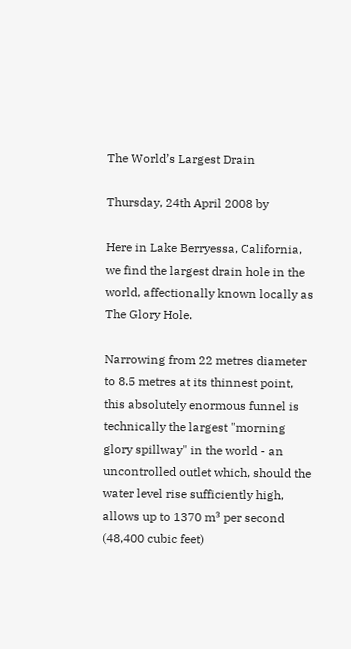The World’s Largest Drain

Thursday, 24th April 2008 by

Here in Lake Berryessa, California, we find the largest drain hole in the world, affectionally known locally as The Glory Hole.

Narrowing from 22 metres diameter to 8.5 metres at its thinnest point, this absolutely enormous funnel is technically the largest "morning glory spillway" in the world - an uncontrolled outlet which, should the water level rise sufficiently high, allows up to 1370 m³ per second (48,400 cubic feet)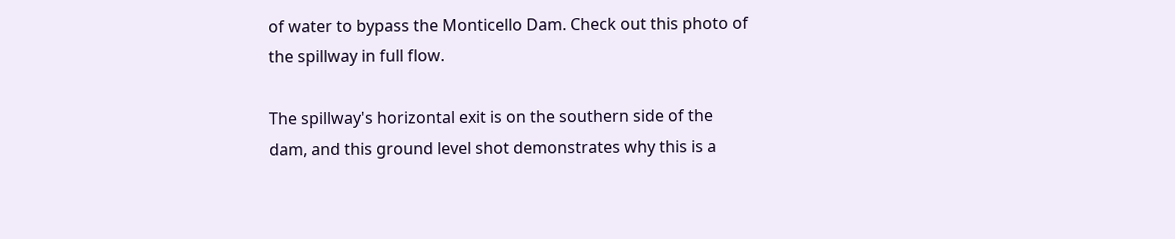of water to bypass the Monticello Dam. Check out this photo of the spillway in full flow.

The spillway's horizontal exit is on the southern side of the dam, and this ground level shot demonstrates why this is a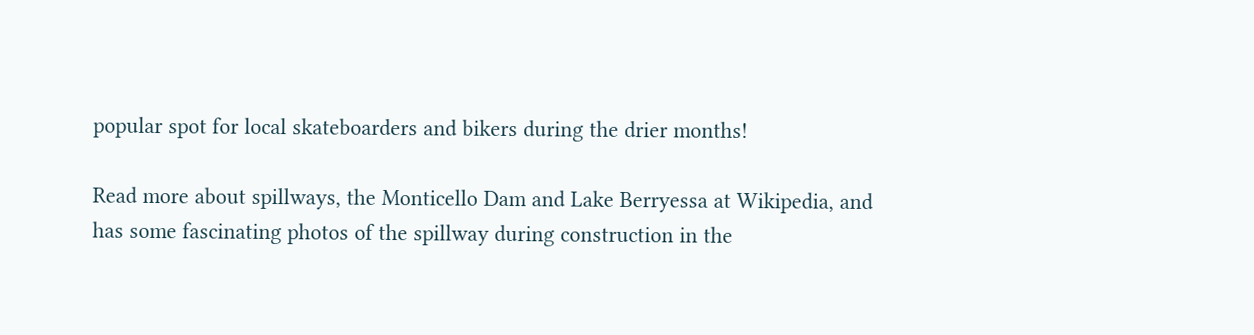popular spot for local skateboarders and bikers during the drier months!

Read more about spillways, the Monticello Dam and Lake Berryessa at Wikipedia, and has some fascinating photos of the spillway during construction in the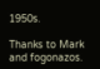1950s.

Thanks to Mark and fogonazos.